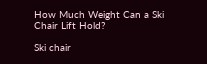How Much Weight Can a Ski Chair Lift Hold?

Ski chair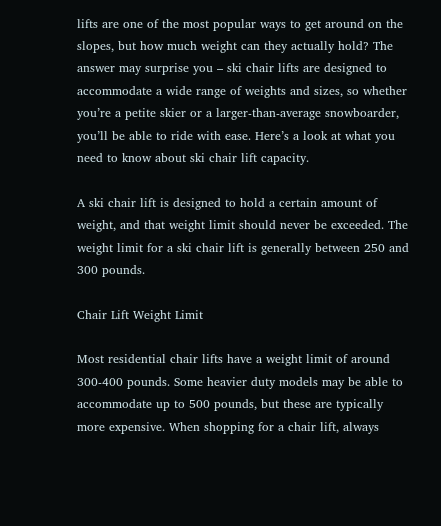lifts are one of the most popular ways to get around on the slopes, but how much weight can they actually hold? The answer may surprise you – ski chair lifts are designed to accommodate a wide range of weights and sizes, so whether you’re a petite skier or a larger-than-average snowboarder, you’ll be able to ride with ease. Here’s a look at what you need to know about ski chair lift capacity.

A ski chair lift is designed to hold a certain amount of weight, and that weight limit should never be exceeded. The weight limit for a ski chair lift is generally between 250 and 300 pounds.

Chair Lift Weight Limit

Most residential chair lifts have a weight limit of around 300-400 pounds. Some heavier duty models may be able to accommodate up to 500 pounds, but these are typically more expensive. When shopping for a chair lift, always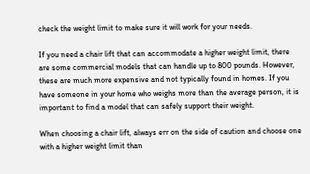check the weight limit to make sure it will work for your needs.

If you need a chair lift that can accommodate a higher weight limit, there are some commercial models that can handle up to 800 pounds. However, these are much more expensive and not typically found in homes. If you have someone in your home who weighs more than the average person, it is important to find a model that can safely support their weight.

When choosing a chair lift, always err on the side of caution and choose one with a higher weight limit than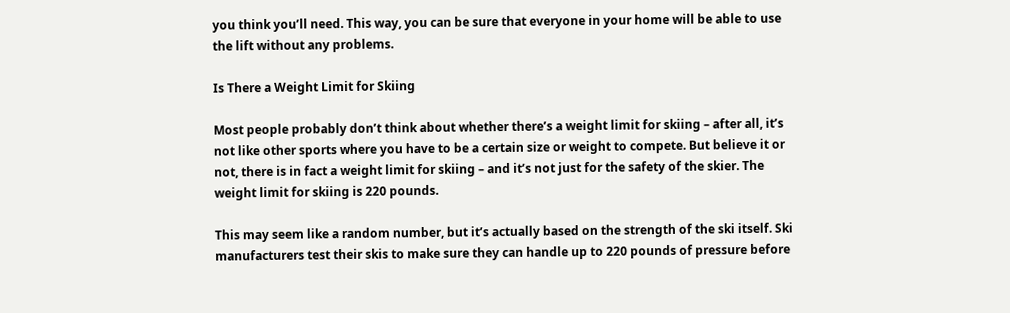you think you’ll need. This way, you can be sure that everyone in your home will be able to use the lift without any problems.

Is There a Weight Limit for Skiing

Most people probably don’t think about whether there’s a weight limit for skiing – after all, it’s not like other sports where you have to be a certain size or weight to compete. But believe it or not, there is in fact a weight limit for skiing – and it’s not just for the safety of the skier. The weight limit for skiing is 220 pounds.

This may seem like a random number, but it’s actually based on the strength of the ski itself. Ski manufacturers test their skis to make sure they can handle up to 220 pounds of pressure before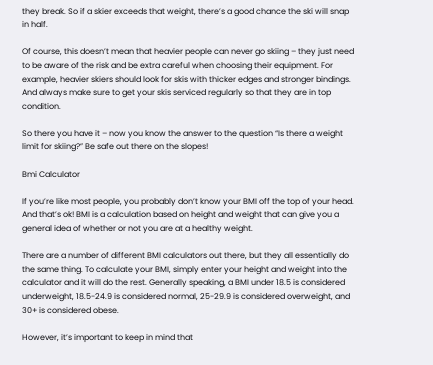they break. So if a skier exceeds that weight, there’s a good chance the ski will snap in half.

Of course, this doesn’t mean that heavier people can never go skiing – they just need to be aware of the risk and be extra careful when choosing their equipment. For example, heavier skiers should look for skis with thicker edges and stronger bindings. And always make sure to get your skis serviced regularly so that they are in top condition.

So there you have it – now you know the answer to the question “Is there a weight limit for skiing?” Be safe out there on the slopes!

Bmi Calculator

If you’re like most people, you probably don’t know your BMI off the top of your head. And that’s ok! BMI is a calculation based on height and weight that can give you a general idea of whether or not you are at a healthy weight.

There are a number of different BMI calculators out there, but they all essentially do the same thing. To calculate your BMI, simply enter your height and weight into the calculator and it will do the rest. Generally speaking, a BMI under 18.5 is considered underweight, 18.5-24.9 is considered normal, 25-29.9 is considered overweight, and 30+ is considered obese.

However, it’s important to keep in mind that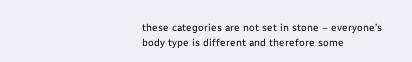these categories are not set in stone – everyone’s body type is different and therefore some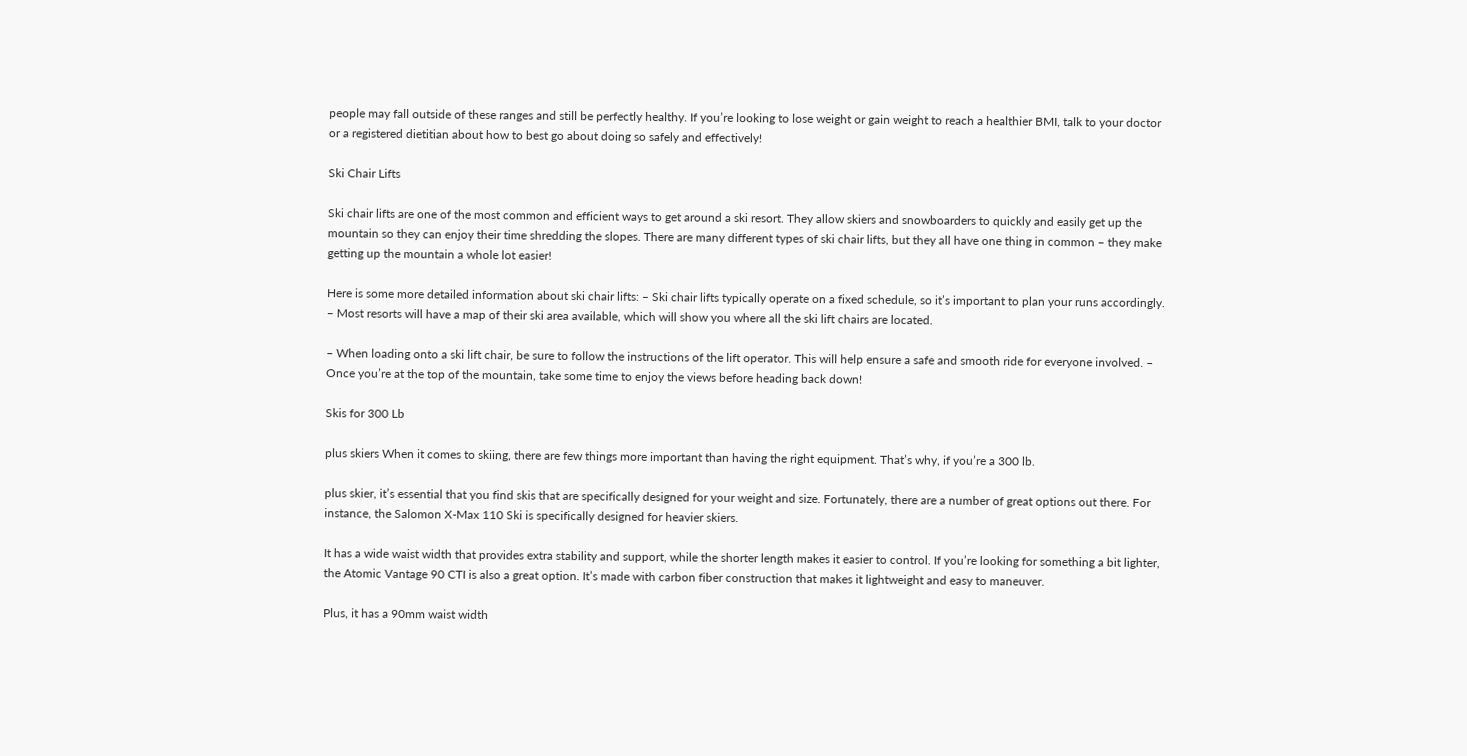people may fall outside of these ranges and still be perfectly healthy. If you’re looking to lose weight or gain weight to reach a healthier BMI, talk to your doctor or a registered dietitian about how to best go about doing so safely and effectively!

Ski Chair Lifts

Ski chair lifts are one of the most common and efficient ways to get around a ski resort. They allow skiers and snowboarders to quickly and easily get up the mountain so they can enjoy their time shredding the slopes. There are many different types of ski chair lifts, but they all have one thing in common – they make getting up the mountain a whole lot easier!

Here is some more detailed information about ski chair lifts: – Ski chair lifts typically operate on a fixed schedule, so it’s important to plan your runs accordingly. – Most resorts will have a map of their ski area available, which will show you where all the ski lift chairs are located.

– When loading onto a ski lift chair, be sure to follow the instructions of the lift operator. This will help ensure a safe and smooth ride for everyone involved. – Once you’re at the top of the mountain, take some time to enjoy the views before heading back down!

Skis for 300 Lb

plus skiers When it comes to skiing, there are few things more important than having the right equipment. That’s why, if you’re a 300 lb.

plus skier, it’s essential that you find skis that are specifically designed for your weight and size. Fortunately, there are a number of great options out there. For instance, the Salomon X-Max 110 Ski is specifically designed for heavier skiers.

It has a wide waist width that provides extra stability and support, while the shorter length makes it easier to control. If you’re looking for something a bit lighter, the Atomic Vantage 90 CTI is also a great option. It’s made with carbon fiber construction that makes it lightweight and easy to maneuver.

Plus, it has a 90mm waist width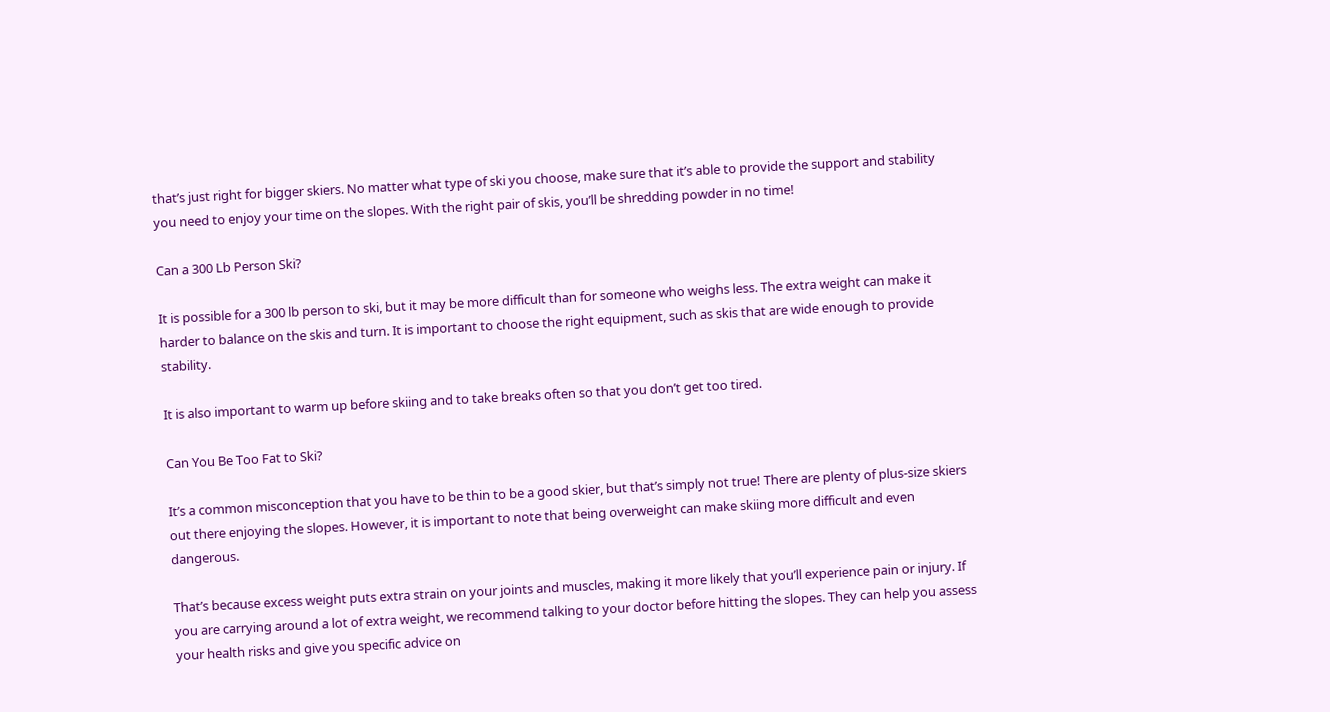that’s just right for bigger skiers. No matter what type of ski you choose, make sure that it’s able to provide the support and stability you need to enjoy your time on the slopes. With the right pair of skis, you’ll be shredding powder in no time!

Can a 300 Lb Person Ski?

It is possible for a 300 lb person to ski, but it may be more difficult than for someone who weighs less. The extra weight can make it harder to balance on the skis and turn. It is important to choose the right equipment, such as skis that are wide enough to provide stability.

It is also important to warm up before skiing and to take breaks often so that you don’t get too tired.

Can You Be Too Fat to Ski?

It’s a common misconception that you have to be thin to be a good skier, but that’s simply not true! There are plenty of plus-size skiers out there enjoying the slopes. However, it is important to note that being overweight can make skiing more difficult and even dangerous.

That’s because excess weight puts extra strain on your joints and muscles, making it more likely that you’ll experience pain or injury. If you are carrying around a lot of extra weight, we recommend talking to your doctor before hitting the slopes. They can help you assess your health risks and give you specific advice on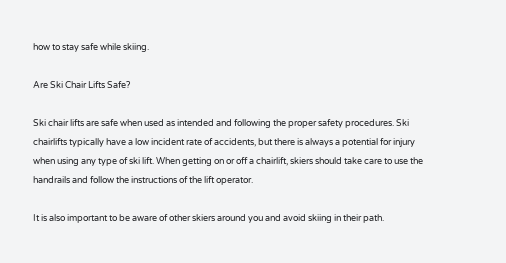how to stay safe while skiing.

Are Ski Chair Lifts Safe?

Ski chair lifts are safe when used as intended and following the proper safety procedures. Ski chairlifts typically have a low incident rate of accidents, but there is always a potential for injury when using any type of ski lift. When getting on or off a chairlift, skiers should take care to use the handrails and follow the instructions of the lift operator.

It is also important to be aware of other skiers around you and avoid skiing in their path.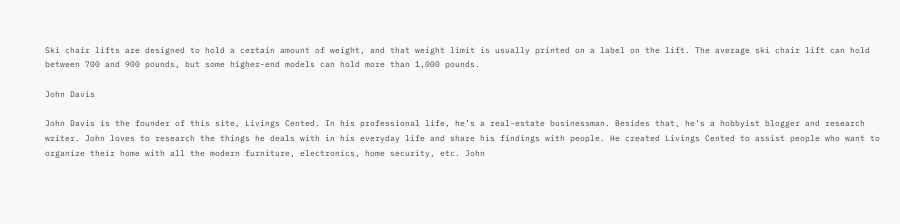Ski chair lifts are designed to hold a certain amount of weight, and that weight limit is usually printed on a label on the lift. The average ski chair lift can hold between 700 and 900 pounds, but some higher-end models can hold more than 1,000 pounds.

John Davis

John Davis is the founder of this site, Livings Cented. In his professional life, he’s a real-estate businessman. Besides that, he’s a hobbyist blogger and research writer. John loves to research the things he deals with in his everyday life and share his findings with people. He created Livings Cented to assist people who want to organize their home with all the modern furniture, electronics, home security, etc. John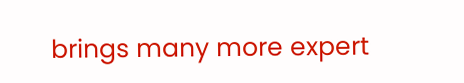brings many more expert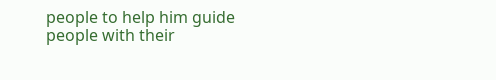people to help him guide people with their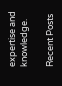expertise and knowledge.

Recent Posts